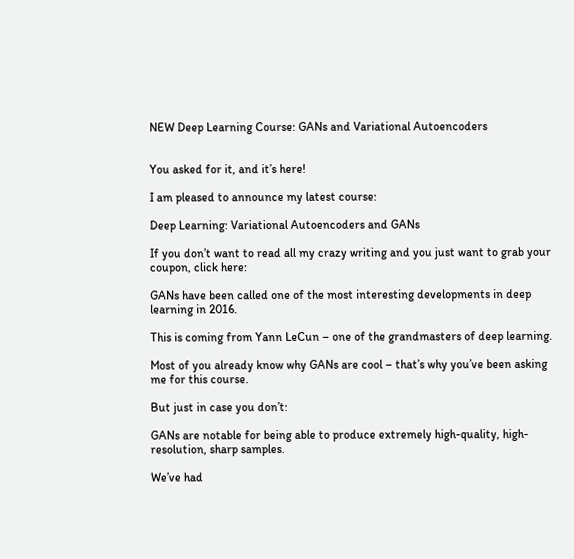NEW Deep Learning Course: GANs and Variational Autoencoders


You asked for it, and it’s here!

I am pleased to announce my latest course:

Deep Learning: Variational Autoencoders and GANs

If you don’t want to read all my crazy writing and you just want to grab your coupon, click here:

GANs have been called one of the most interesting developments in deep learning in 2016.

This is coming from Yann LeCun – one of the grandmasters of deep learning.

Most of you already know why GANs are cool – that’s why you’ve been asking me for this course.

But just in case you don’t:

GANs are notable for being able to produce extremely high-quality, high-resolution, sharp samples.

We’ve had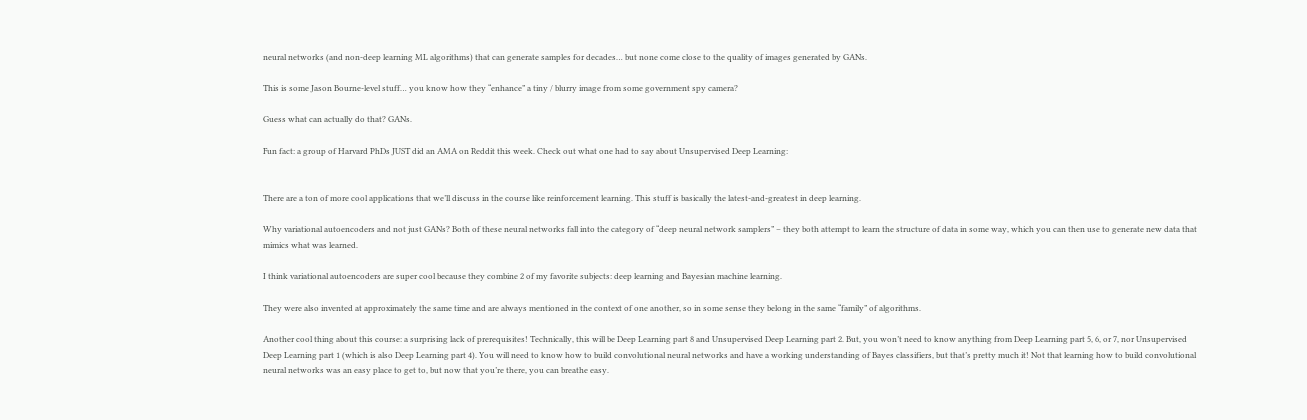neural networks (and non-deep learning ML algorithms) that can generate samples for decades… but none come close to the quality of images generated by GANs.

This is some Jason Bourne-level stuff… you know how they “enhance” a tiny / blurry image from some government spy camera?

Guess what can actually do that? GANs.

Fun fact: a group of Harvard PhDs JUST did an AMA on Reddit this week. Check out what one had to say about Unsupervised Deep Learning:


There are a ton of more cool applications that we’ll discuss in the course like reinforcement learning. This stuff is basically the latest-and-greatest in deep learning.

Why variational autoencoders and not just GANs? Both of these neural networks fall into the category of “deep neural network samplers” – they both attempt to learn the structure of data in some way, which you can then use to generate new data that mimics what was learned.

I think variational autoencoders are super cool because they combine 2 of my favorite subjects: deep learning and Bayesian machine learning.

They were also invented at approximately the same time and are always mentioned in the context of one another, so in some sense they belong in the same “family” of algorithms.

Another cool thing about this course: a surprising lack of prerequisites! Technically, this will be Deep Learning part 8 and Unsupervised Deep Learning part 2. But, you won’t need to know anything from Deep Learning part 5, 6, or 7, nor Unsupervised Deep Learning part 1 (which is also Deep Learning part 4). You will need to know how to build convolutional neural networks and have a working understanding of Bayes classifiers, but that’s pretty much it! Not that learning how to build convolutional neural networks was an easy place to get to, but now that you’re there, you can breathe easy.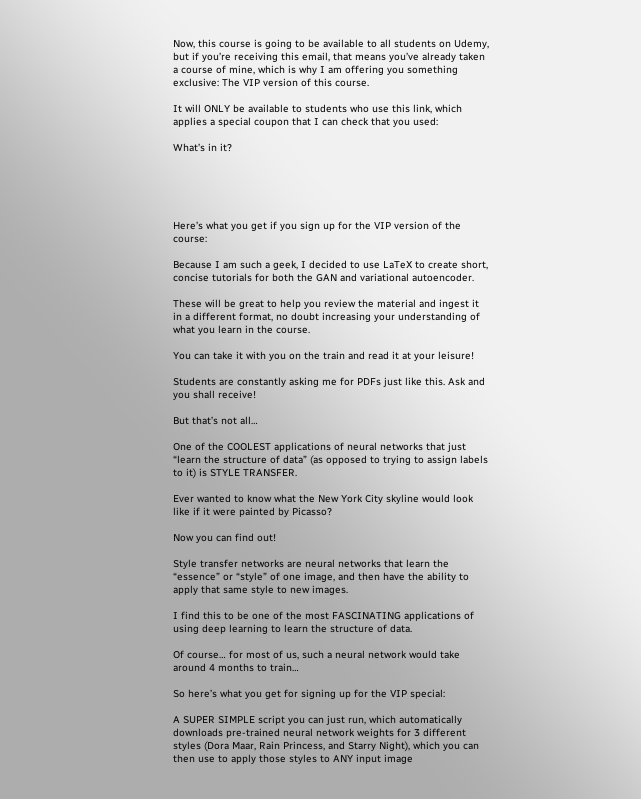Now, this course is going to be available to all students on Udemy, but if you’re receiving this email, that means you’ve already taken a course of mine, which is why I am offering you something exclusive: The VIP version of this course.

It will ONLY be available to students who use this link, which applies a special coupon that I can check that you used:

What’s in it?





Here’s what you get if you sign up for the VIP version of the course:

Because I am such a geek, I decided to use LaTeX to create short, concise tutorials for both the GAN and variational autoencoder.

These will be great to help you review the material and ingest it in a different format, no doubt increasing your understanding of what you learn in the course.

You can take it with you on the train and read it at your leisure!

Students are constantly asking me for PDFs just like this. Ask and you shall receive!

But that’s not all…

One of the COOLEST applications of neural networks that just “learn the structure of data” (as opposed to trying to assign labels to it) is STYLE TRANSFER.

Ever wanted to know what the New York City skyline would look like if it were painted by Picasso?

Now you can find out!

Style transfer networks are neural networks that learn the “essence” or “style” of one image, and then have the ability to apply that same style to new images.

I find this to be one of the most FASCINATING applications of using deep learning to learn the structure of data.

Of course… for most of us, such a neural network would take around 4 months to train…

So here’s what you get for signing up for the VIP special:

A SUPER SIMPLE script you can just run, which automatically downloads pre-trained neural network weights for 3 different styles (Dora Maar, Rain Princess, and Starry Night), which you can then use to apply those styles to ANY input image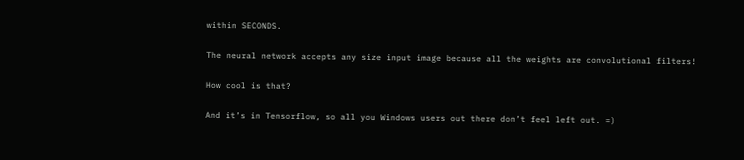within SECONDS.

The neural network accepts any size input image because all the weights are convolutional filters!

How cool is that?

And it’s in Tensorflow, so all you Windows users out there don’t feel left out. =)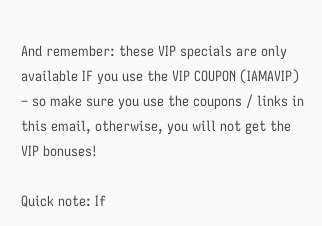And remember: these VIP specials are only available IF you use the VIP COUPON (IAMAVIP) – so make sure you use the coupons / links in this email, otherwise, you will not get the VIP bonuses!

Quick note: If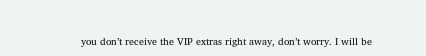you don’t receive the VIP extras right away, don’t worry. I will be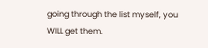going through the list myself, you WILL get them.